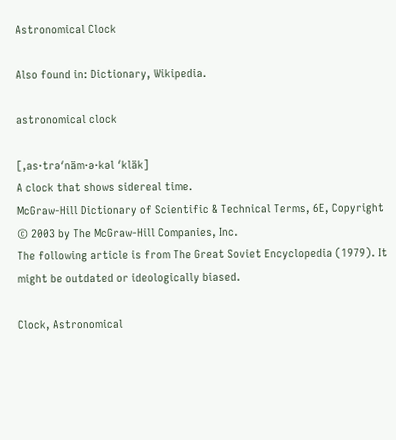Astronomical Clock

Also found in: Dictionary, Wikipedia.

astronomical clock

[‚as·trə′näm·ə·kəl ′kläk]
A clock that shows sidereal time.
McGraw-Hill Dictionary of Scientific & Technical Terms, 6E, Copyright © 2003 by The McGraw-Hill Companies, Inc.
The following article is from The Great Soviet Encyclopedia (1979). It might be outdated or ideologically biased.

Clock, Astronomical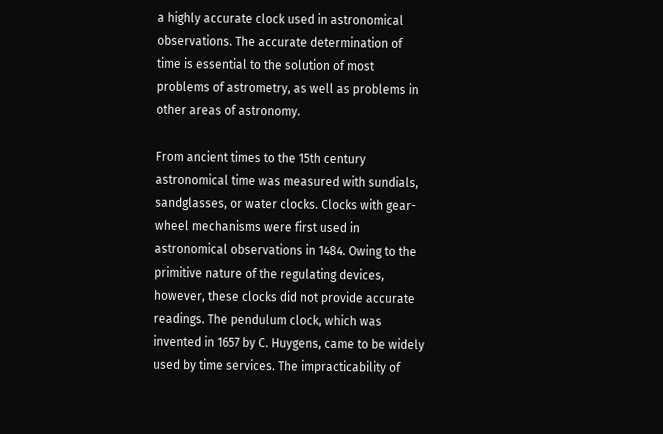a highly accurate clock used in astronomical observations. The accurate determination of time is essential to the solution of most problems of astrometry, as well as problems in other areas of astronomy.

From ancient times to the 15th century astronomical time was measured with sundials, sandglasses, or water clocks. Clocks with gear-wheel mechanisms were first used in astronomical observations in 1484. Owing to the primitive nature of the regulating devices, however, these clocks did not provide accurate readings. The pendulum clock, which was invented in 1657 by C. Huygens, came to be widely used by time services. The impracticability of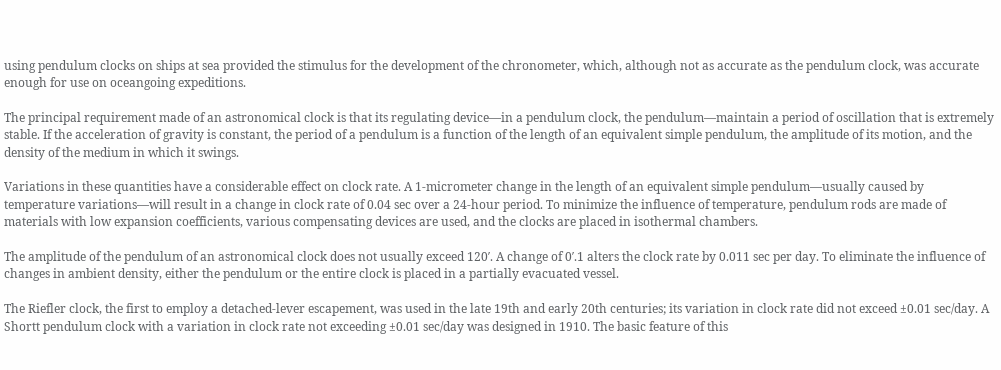using pendulum clocks on ships at sea provided the stimulus for the development of the chronometer, which, although not as accurate as the pendulum clock, was accurate enough for use on oceangoing expeditions.

The principal requirement made of an astronomical clock is that its regulating device—in a pendulum clock, the pendulum—maintain a period of oscillation that is extremely stable. If the acceleration of gravity is constant, the period of a pendulum is a function of the length of an equivalent simple pendulum, the amplitude of its motion, and the density of the medium in which it swings.

Variations in these quantities have a considerable effect on clock rate. A 1-micrometer change in the length of an equivalent simple pendulum—usually caused by temperature variations—will result in a change in clock rate of 0.04 sec over a 24-hour period. To minimize the influence of temperature, pendulum rods are made of materials with low expansion coefficients, various compensating devices are used, and the clocks are placed in isothermal chambers.

The amplitude of the pendulum of an astronomical clock does not usually exceed 120′. A change of 0′.1 alters the clock rate by 0.011 sec per day. To eliminate the influence of changes in ambient density, either the pendulum or the entire clock is placed in a partially evacuated vessel.

The Riefler clock, the first to employ a detached-lever escapement, was used in the late 19th and early 20th centuries; its variation in clock rate did not exceed ±0.01 sec/day. A Shortt pendulum clock with a variation in clock rate not exceeding ±0.01 sec/day was designed in 1910. The basic feature of this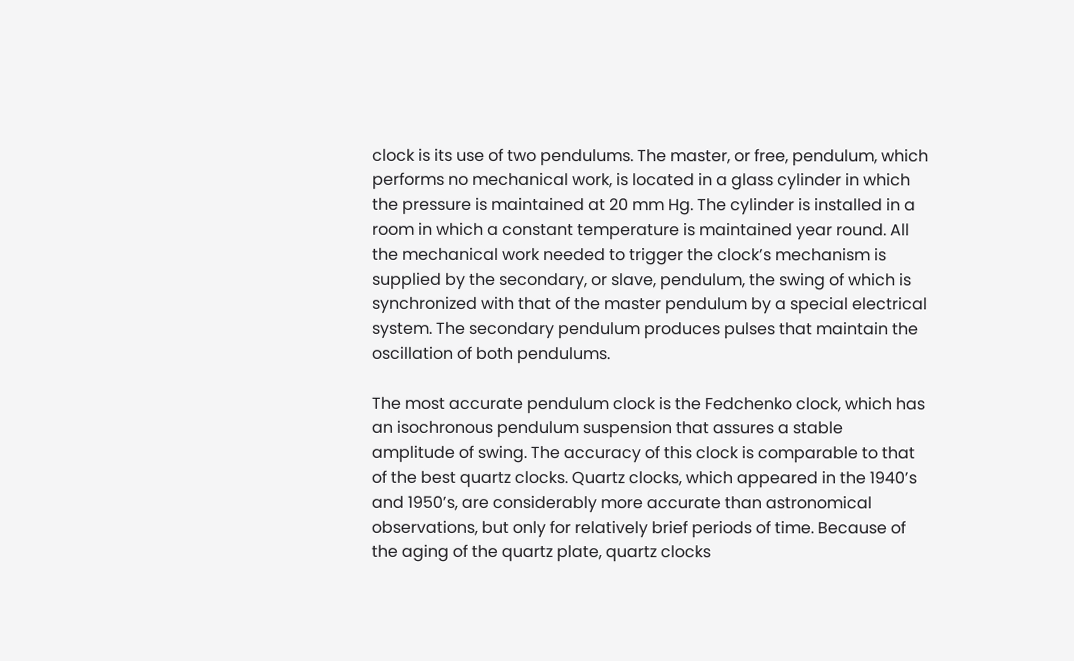clock is its use of two pendulums. The master, or free, pendulum, which performs no mechanical work, is located in a glass cylinder in which the pressure is maintained at 20 mm Hg. The cylinder is installed in a room in which a constant temperature is maintained year round. All the mechanical work needed to trigger the clock’s mechanism is supplied by the secondary, or slave, pendulum, the swing of which is synchronized with that of the master pendulum by a special electrical system. The secondary pendulum produces pulses that maintain the oscillation of both pendulums.

The most accurate pendulum clock is the Fedchenko clock, which has an isochronous pendulum suspension that assures a stable amplitude of swing. The accuracy of this clock is comparable to that of the best quartz clocks. Quartz clocks, which appeared in the 1940’s and 1950’s, are considerably more accurate than astronomical observations, but only for relatively brief periods of time. Because of the aging of the quartz plate, quartz clocks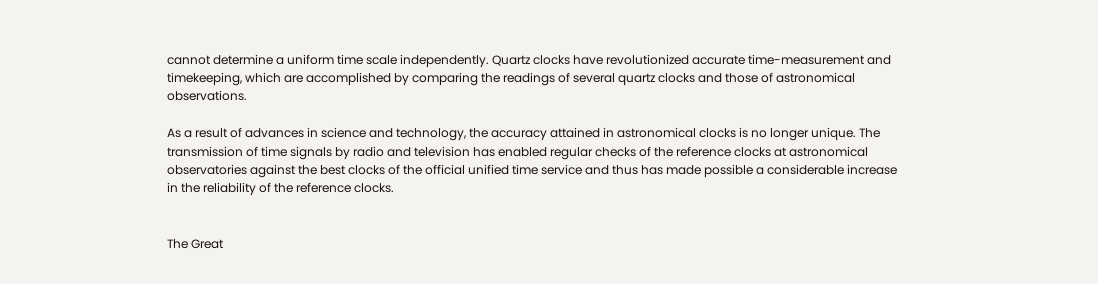cannot determine a uniform time scale independently. Quartz clocks have revolutionized accurate time-measurement and timekeeping, which are accomplished by comparing the readings of several quartz clocks and those of astronomical observations.

As a result of advances in science and technology, the accuracy attained in astronomical clocks is no longer unique. The transmission of time signals by radio and television has enabled regular checks of the reference clocks at astronomical observatories against the best clocks of the official unified time service and thus has made possible a considerable increase in the reliability of the reference clocks.


The Great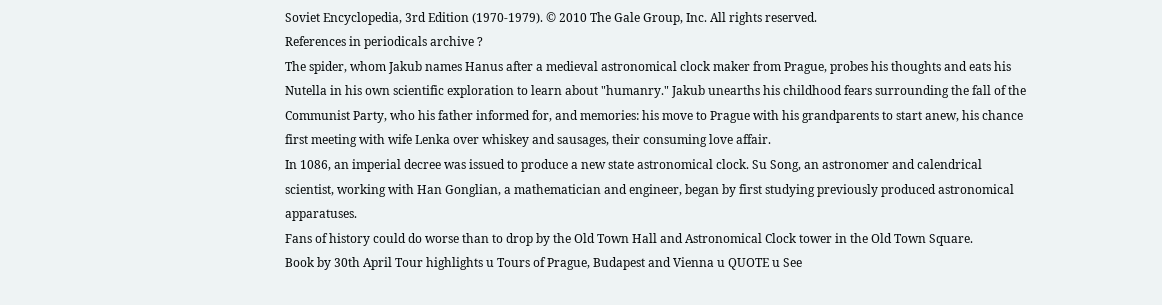Soviet Encyclopedia, 3rd Edition (1970-1979). © 2010 The Gale Group, Inc. All rights reserved.
References in periodicals archive ?
The spider, whom Jakub names Hanus after a medieval astronomical clock maker from Prague, probes his thoughts and eats his Nutella in his own scientific exploration to learn about "humanry." Jakub unearths his childhood fears surrounding the fall of the Communist Party, who his father informed for, and memories: his move to Prague with his grandparents to start anew, his chance first meeting with wife Lenka over whiskey and sausages, their consuming love affair.
In 1086, an imperial decree was issued to produce a new state astronomical clock. Su Song, an astronomer and calendrical scientist, working with Han Gonglian, a mathematician and engineer, began by first studying previously produced astronomical apparatuses.
Fans of history could do worse than to drop by the Old Town Hall and Astronomical Clock tower in the Old Town Square.
Book by 30th April Tour highlights u Tours of Prague, Budapest and Vienna u QUOTE u See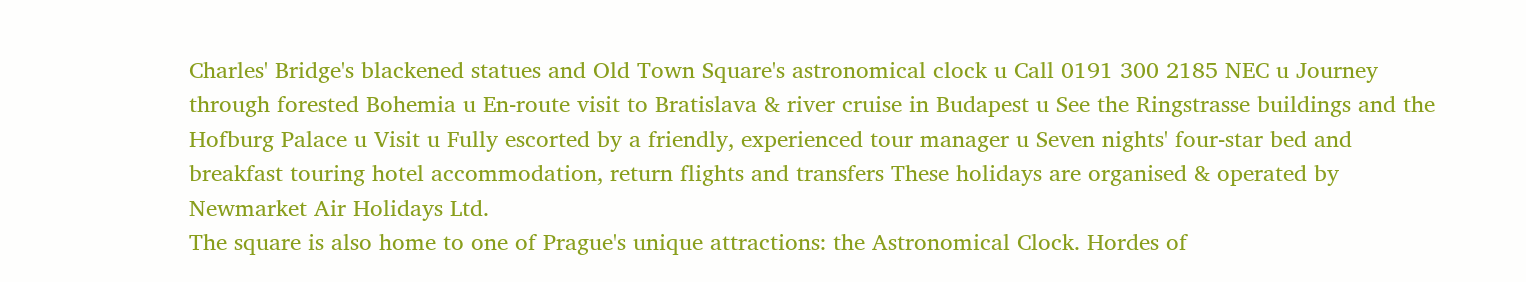Charles' Bridge's blackened statues and Old Town Square's astronomical clock u Call 0191 300 2185 NEC u Journey through forested Bohemia u En-route visit to Bratislava & river cruise in Budapest u See the Ringstrasse buildings and the Hofburg Palace u Visit u Fully escorted by a friendly, experienced tour manager u Seven nights' four-star bed and breakfast touring hotel accommodation, return flights and transfers These holidays are organised & operated by Newmarket Air Holidays Ltd.
The square is also home to one of Prague's unique attractions: the Astronomical Clock. Hordes of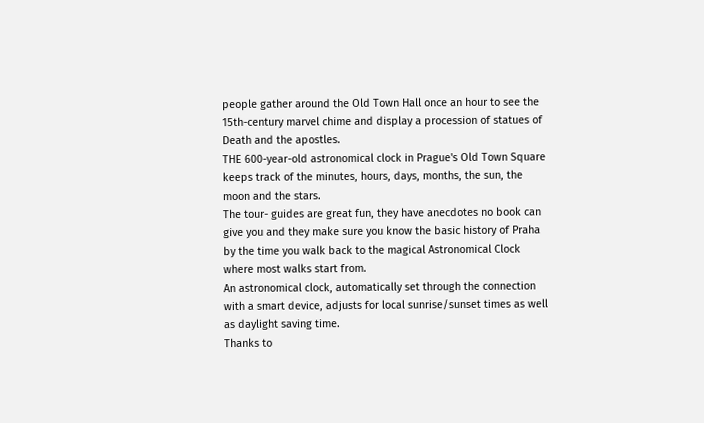people gather around the Old Town Hall once an hour to see the 15th-century marvel chime and display a procession of statues of Death and the apostles.
THE 600-year-old astronomical clock in Prague's Old Town Square keeps track of the minutes, hours, days, months, the sun, the moon and the stars.
The tour- guides are great fun, they have anecdotes no book can give you and they make sure you know the basic history of Praha by the time you walk back to the magical Astronomical Clock where most walks start from.
An astronomical clock, automatically set through the connection with a smart device, adjusts for local sunrise/sunset times as well as daylight saving time.
Thanks to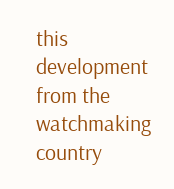this development from the watchmaking country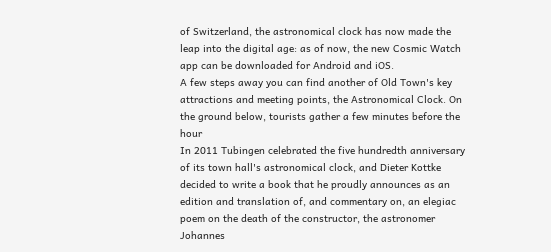of Switzerland, the astronomical clock has now made the leap into the digital age: as of now, the new Cosmic Watch app can be downloaded for Android and iOS.
A few steps away you can find another of Old Town's key attractions and meeting points, the Astronomical Clock. On the ground below, tourists gather a few minutes before the hour
In 2011 Tubingen celebrated the five hundredth anniversary of its town hall's astronomical clock, and Dieter Kottke decided to write a book that he proudly announces as an edition and translation of, and commentary on, an elegiac poem on the death of the constructor, the astronomer Johannes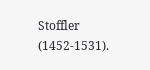Stoffler (1452-1531).